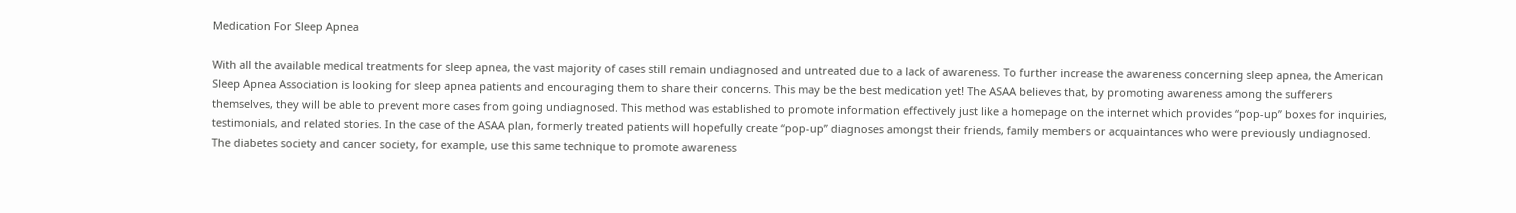Medication For Sleep Apnea

With all the available medical treatments for sleep apnea, the vast majority of cases still remain undiagnosed and untreated due to a lack of awareness. To further increase the awareness concerning sleep apnea, the American Sleep Apnea Association is looking for sleep apnea patients and encouraging them to share their concerns. This may be the best medication yet! The ASAA believes that, by promoting awareness among the sufferers themselves, they will be able to prevent more cases from going undiagnosed. This method was established to promote information effectively just like a homepage on the internet which provides “pop-up” boxes for inquiries, testimonials, and related stories. In the case of the ASAA plan, formerly treated patients will hopefully create “pop-up” diagnoses amongst their friends, family members or acquaintances who were previously undiagnosed. The diabetes society and cancer society, for example, use this same technique to promote awareness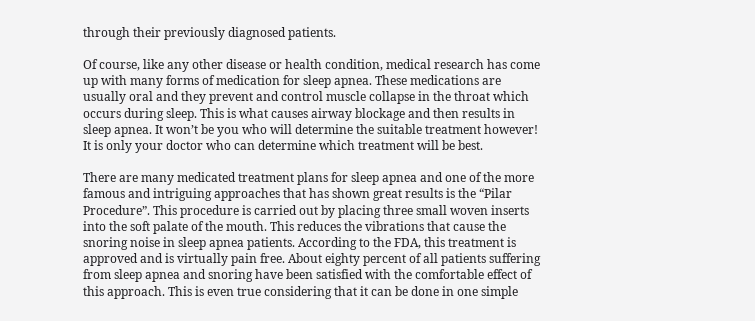through their previously diagnosed patients.

Of course, like any other disease or health condition, medical research has come up with many forms of medication for sleep apnea. These medications are usually oral and they prevent and control muscle collapse in the throat which occurs during sleep. This is what causes airway blockage and then results in sleep apnea. It won’t be you who will determine the suitable treatment however! It is only your doctor who can determine which treatment will be best.

There are many medicated treatment plans for sleep apnea and one of the more famous and intriguing approaches that has shown great results is the “Pilar Procedure”. This procedure is carried out by placing three small woven inserts into the soft palate of the mouth. This reduces the vibrations that cause the snoring noise in sleep apnea patients. According to the FDA, this treatment is approved and is virtually pain free. About eighty percent of all patients suffering from sleep apnea and snoring have been satisfied with the comfortable effect of this approach. This is even true considering that it can be done in one simple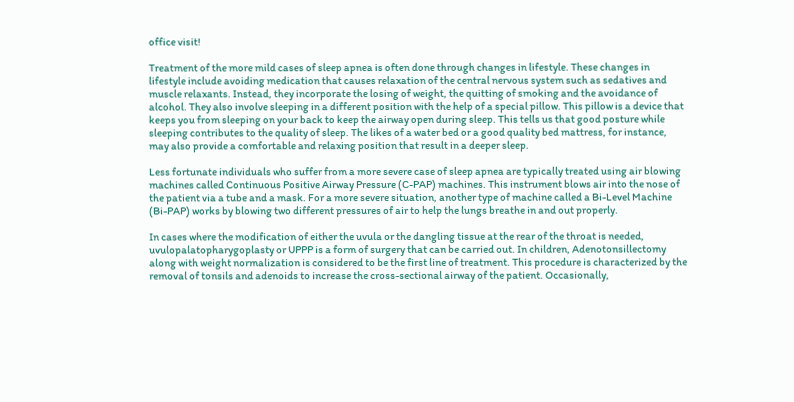office visit!

Treatment of the more mild cases of sleep apnea is often done through changes in lifestyle. These changes in lifestyle include avoiding medication that causes relaxation of the central nervous system such as sedatives and muscle relaxants. Instead, they incorporate the losing of weight, the quitting of smoking and the avoidance of alcohol. They also involve sleeping in a different position with the help of a special pillow. This pillow is a device that keeps you from sleeping on your back to keep the airway open during sleep. This tells us that good posture while sleeping contributes to the quality of sleep. The likes of a water bed or a good quality bed mattress, for instance, may also provide a comfortable and relaxing position that result in a deeper sleep.

Less fortunate individuals who suffer from a more severe case of sleep apnea are typically treated using air blowing machines called Continuous Positive Airway Pressure (C-PAP) machines. This instrument blows air into the nose of the patient via a tube and a mask. For a more severe situation, another type of machine called a Bi-Level Machine (Bi-PAP) works by blowing two different pressures of air to help the lungs breathe in and out properly.

In cases where the modification of either the uvula or the dangling tissue at the rear of the throat is needed, uvulopalatopharygoplasty or UPPP is a form of surgery that can be carried out. In children, Adenotonsillectomy along with weight normalization is considered to be the first line of treatment. This procedure is characterized by the removal of tonsils and adenoids to increase the cross-sectional airway of the patient. Occasionally,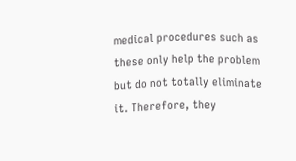medical procedures such as these only help the problem but do not totally eliminate it. Therefore, they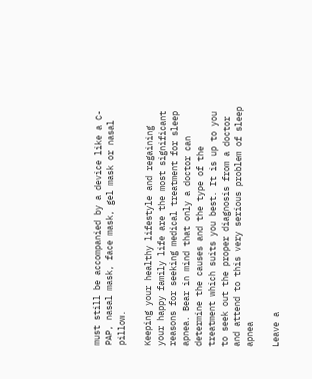must still be accompanied by a device like a C-PAP, nasal mask, face mask, gel mask or nasal pillow.

Keeping your healthy lifestyle and regaining your happy family life are the most significant reasons for seeking medical treatment for sleep apnea. Bear in mind that only a doctor can determine the causes and the type of the treatment which suits you best. It is up to you to seek out the proper diagnosis from a doctor and attend to this very serious problem of sleep apnea

Leave a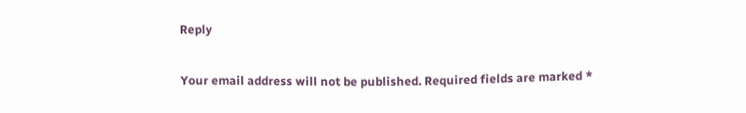Reply

Your email address will not be published. Required fields are marked *